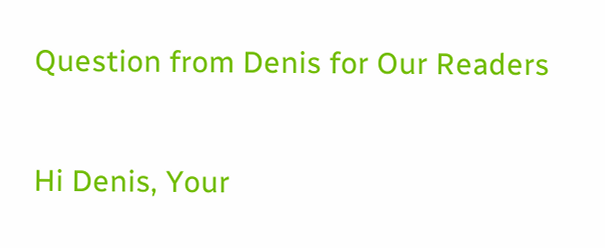Question from Denis for Our Readers

Hi Denis, Your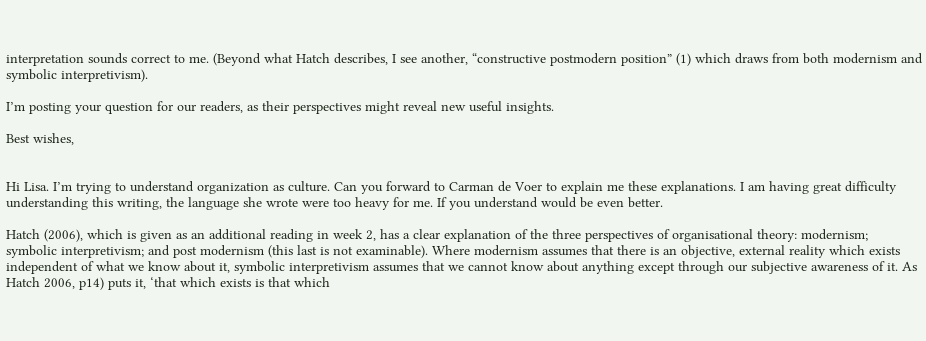interpretation sounds correct to me. (Beyond what Hatch describes, I see another, “constructive postmodern position” (1) which draws from both modernism and symbolic interpretivism).

I’m posting your question for our readers, as their perspectives might reveal new useful insights.

Best wishes,


Hi Lisa. I’m trying to understand organization as culture. Can you forward to Carman de Voer to explain me these explanations. I am having great difficulty understanding this writing, the language she wrote were too heavy for me. If you understand would be even better.

Hatch (2006), which is given as an additional reading in week 2, has a clear explanation of the three perspectives of organisational theory: modernism; symbolic interpretivism; and post modernism (this last is not examinable). Where modernism assumes that there is an objective, external reality which exists independent of what we know about it, symbolic interpretivism assumes that we cannot know about anything except through our subjective awareness of it. As Hatch 2006, p14) puts it, ‘that which exists is that which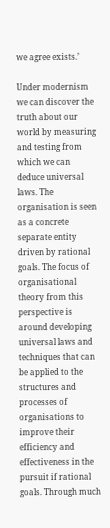we agree exists.’

Under modernism we can discover the truth about our world by measuring and testing from which we can deduce universal laws. The organisation is seen as a concrete separate entity driven by rational goals. The focus of organisational theory from this perspective is around developing universal laws and techniques that can be applied to the structures and processes of organisations to improve their efficiency and effectiveness in the pursuit if rational goals. Through much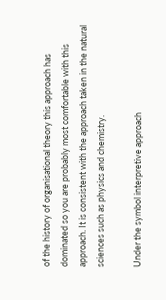of the history of organisational theory this approach has dominated so you are probably most comfortable with this approach. It is consistent with the approach taken in the natural sciences such as physics and chemistry.

Under the symbol interpretive approach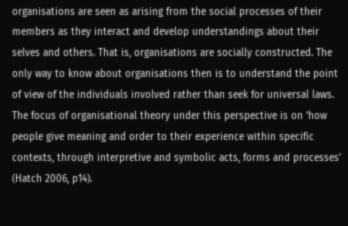organisations are seen as arising from the social processes of their members as they interact and develop understandings about their selves and others. That is, organisations are socially constructed. The only way to know about organisations then is to understand the point of view of the individuals involved rather than seek for universal laws. The focus of organisational theory under this perspective is on ‘how people give meaning and order to their experience within specific contexts, through interpretive and symbolic acts, forms and processes’ (Hatch 2006, p14).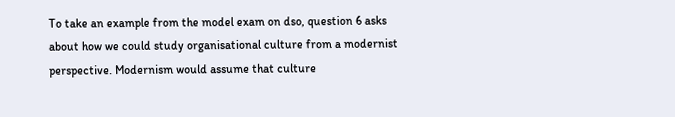To take an example from the model exam on dso, question 6 asks about how we could study organisational culture from a modernist perspective. Modernism would assume that culture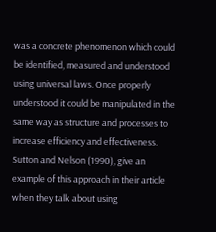was a concrete phenomenon which could be identified, measured and understood using universal laws. Once properly understood it could be manipulated in the same way as structure and processes to increase efficiency and effectiveness. Sutton and Nelson (1990), give an example of this approach in their article when they talk about using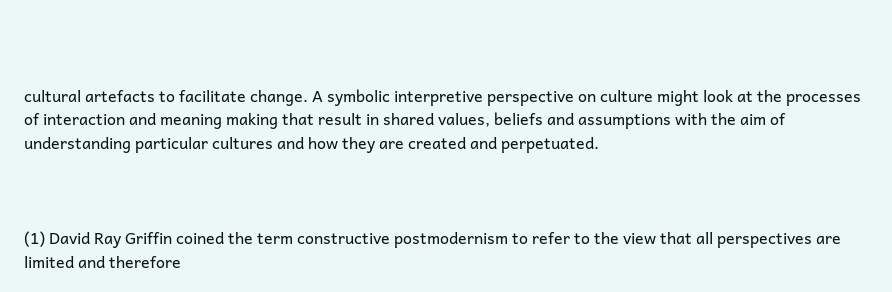cultural artefacts to facilitate change. A symbolic interpretive perspective on culture might look at the processes of interaction and meaning making that result in shared values, beliefs and assumptions with the aim of understanding particular cultures and how they are created and perpetuated.



(1) David Ray Griffin coined the term constructive postmodernism to refer to the view that all perspectives are limited and therefore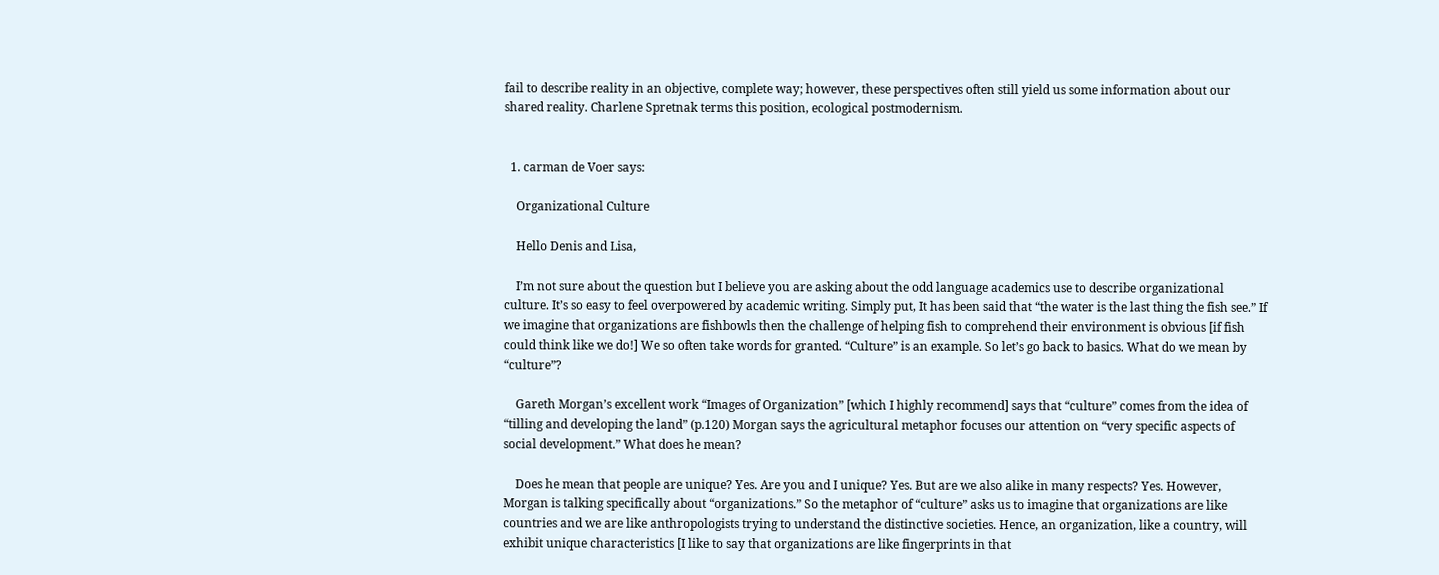fail to describe reality in an objective, complete way; however, these perspectives often still yield us some information about our shared reality. Charlene Spretnak terms this position, ecological postmodernism.


  1. carman de Voer says:

    Organizational Culture

    Hello Denis and Lisa,

    I’m not sure about the question but I believe you are asking about the odd language academics use to describe organizational culture. It’s so easy to feel overpowered by academic writing. Simply put, It has been said that “the water is the last thing the fish see.” If we imagine that organizations are fishbowls then the challenge of helping fish to comprehend their environment is obvious [if fish could think like we do!] We so often take words for granted. “Culture” is an example. So let’s go back to basics. What do we mean by “culture”?

    Gareth Morgan’s excellent work “Images of Organization” [which I highly recommend] says that “culture” comes from the idea of “tilling and developing the land” (p.120) Morgan says the agricultural metaphor focuses our attention on “very specific aspects of social development.” What does he mean?

    Does he mean that people are unique? Yes. Are you and I unique? Yes. But are we also alike in many respects? Yes. However, Morgan is talking specifically about “organizations.” So the metaphor of “culture” asks us to imagine that organizations are like countries and we are like anthropologists trying to understand the distinctive societies. Hence, an organization, like a country, will exhibit unique characteristics [I like to say that organizations are like fingerprints in that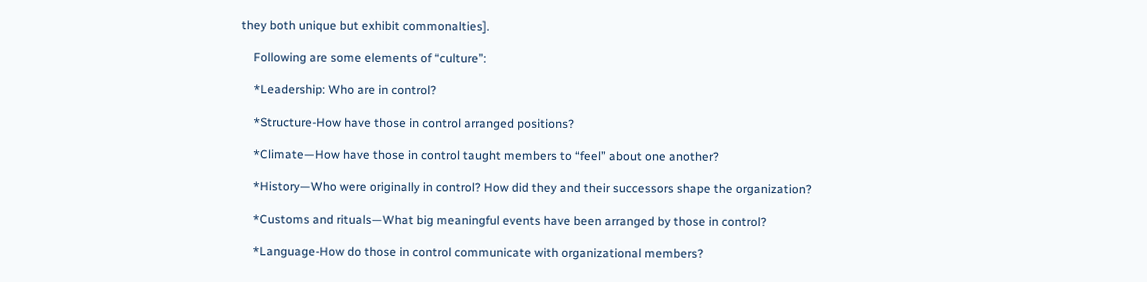they both unique but exhibit commonalties].

    Following are some elements of “culture”:

    *Leadership: Who are in control?

    *Structure-How have those in control arranged positions?

    *Climate—How have those in control taught members to “feel” about one another?

    *History—Who were originally in control? How did they and their successors shape the organization?

    *Customs and rituals—What big meaningful events have been arranged by those in control?

    *Language-How do those in control communicate with organizational members?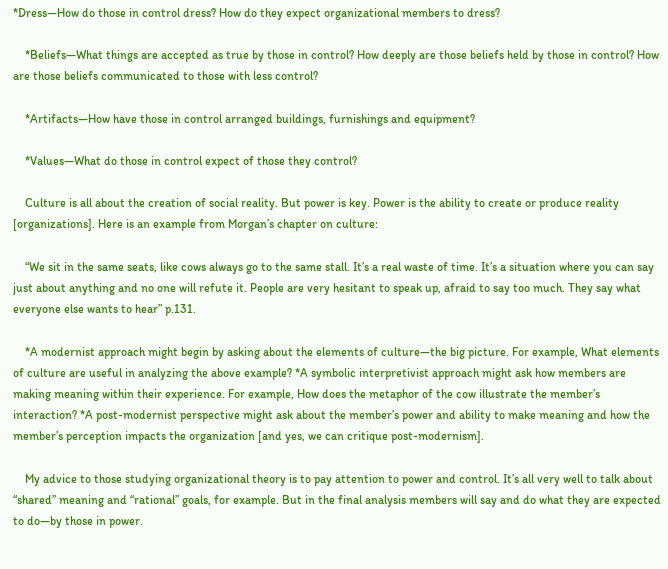*Dress—How do those in control dress? How do they expect organizational members to dress?

    *Beliefs—What things are accepted as true by those in control? How deeply are those beliefs held by those in control? How are those beliefs communicated to those with less control?

    *Artifacts—How have those in control arranged buildings, furnishings and equipment?

    *Values—What do those in control expect of those they control?

    Culture is all about the creation of social reality. But power is key. Power is the ability to create or produce reality [organizations]. Here is an example from Morgan’s chapter on culture:

    “We sit in the same seats, like cows always go to the same stall. It’s a real waste of time. It’s a situation where you can say just about anything and no one will refute it. People are very hesitant to speak up, afraid to say too much. They say what everyone else wants to hear” p.131.

    *A modernist approach might begin by asking about the elements of culture—the big picture. For example, What elements of culture are useful in analyzing the above example? *A symbolic interpretivist approach might ask how members are making meaning within their experience. For example, How does the metaphor of the cow illustrate the member’s interaction? *A post-modernist perspective might ask about the member’s power and ability to make meaning and how the member’s perception impacts the organization [and yes, we can critique post-modernism].

    My advice to those studying organizational theory is to pay attention to power and control. It’s all very well to talk about “shared” meaning and “rational” goals, for example. But in the final analysis members will say and do what they are expected to do—by those in power.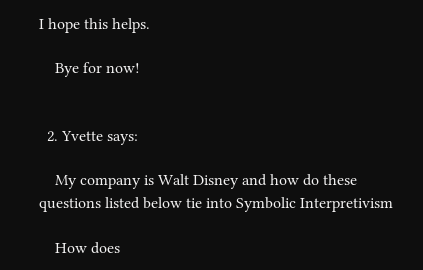I hope this helps.

    Bye for now!


  2. Yvette says:

    My company is Walt Disney and how do these questions listed below tie into Symbolic Interpretivism

    How does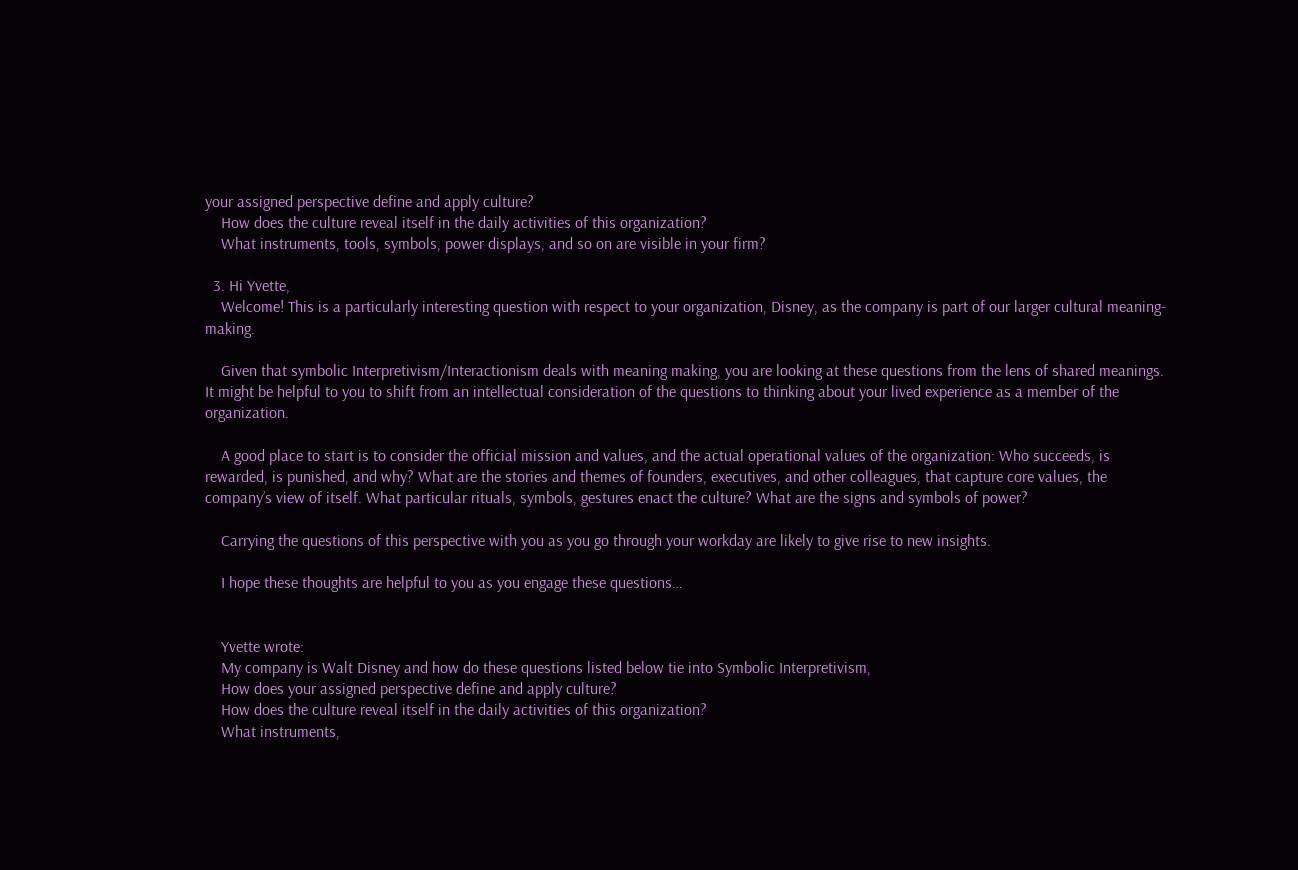your assigned perspective define and apply culture?
    How does the culture reveal itself in the daily activities of this organization?
    What instruments, tools, symbols, power displays, and so on are visible in your firm?

  3. Hi Yvette,
    Welcome! This is a particularly interesting question with respect to your organization, Disney, as the company is part of our larger cultural meaning-making.

    Given that symbolic Interpretivism/Interactionism deals with meaning making, you are looking at these questions from the lens of shared meanings. It might be helpful to you to shift from an intellectual consideration of the questions to thinking about your lived experience as a member of the organization.

    A good place to start is to consider the official mission and values, and the actual operational values of the organization: Who succeeds, is rewarded, is punished, and why? What are the stories and themes of founders, executives, and other colleagues, that capture core values, the company’s view of itself. What particular rituals, symbols, gestures enact the culture? What are the signs and symbols of power?

    Carrying the questions of this perspective with you as you go through your workday are likely to give rise to new insights.

    I hope these thoughts are helpful to you as you engage these questions…


    Yvette wrote:
    My company is Walt Disney and how do these questions listed below tie into Symbolic Interpretivism,
    How does your assigned perspective define and apply culture?
    How does the culture reveal itself in the daily activities of this organization?
    What instruments,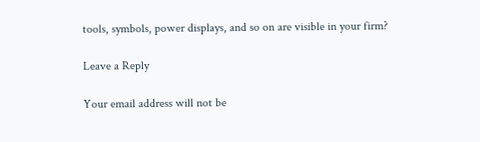tools, symbols, power displays, and so on are visible in your firm?

Leave a Reply

Your email address will not be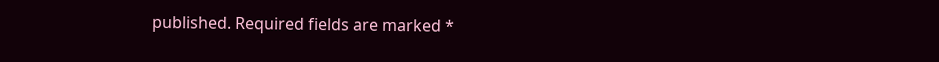published. Required fields are marked *